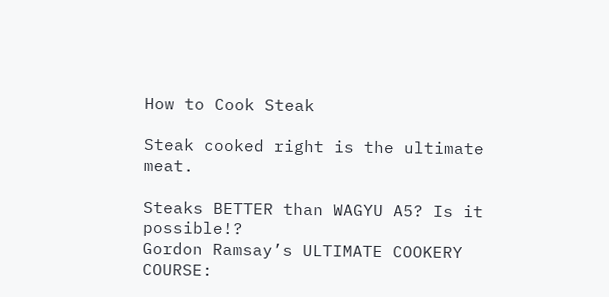How to Cook Steak

Steak cooked right is the ultimate meat.

Steaks BETTER than WAGYU A5? Is it possible!?
Gordon Ramsay’s ULTIMATE COOKERY COURSE: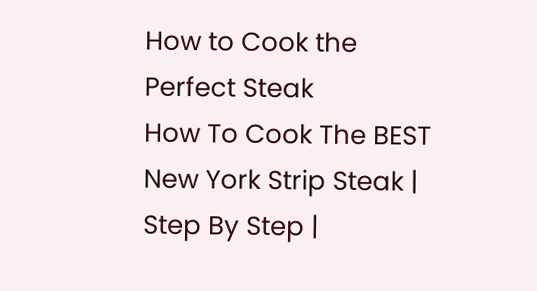How to Cook the Perfect Steak
How To Cook The BEST New York Strip Steak | Step By Step |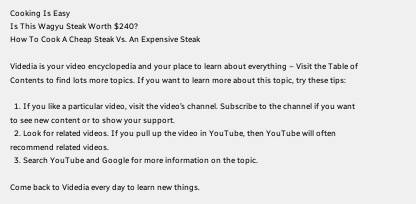Cooking Is Easy
Is This Wagyu Steak Worth $240?
How To Cook A Cheap Steak Vs. An Expensive Steak

Videdia is your video encyclopedia and your place to learn about everything – Visit the Table of Contents to find lots more topics. If you want to learn more about this topic, try these tips:

  1. If you like a particular video, visit the video’s channel. Subscribe to the channel if you want to see new content or to show your support.
  2. Look for related videos. If you pull up the video in YouTube, then YouTube will often recommend related videos.
  3. Search YouTube and Google for more information on the topic.

Come back to Videdia every day to learn new things.